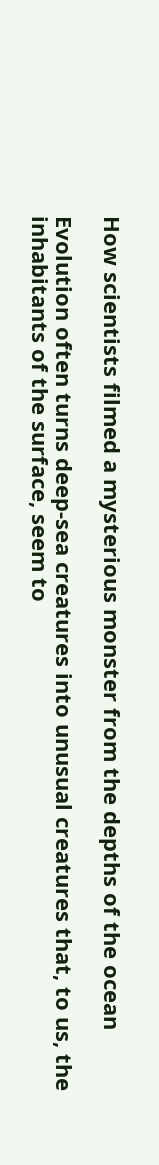How scientists filmed a mysterious monster from the depths of the ocean

Evolution often turns deep-sea creatures into unusual creatures that, to us, the inhabitants of the surface, seem to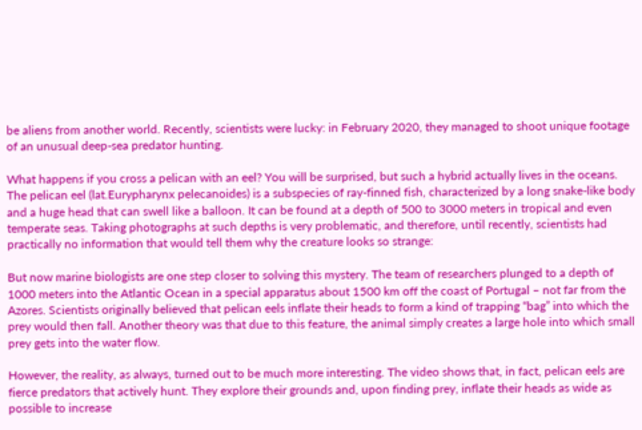be aliens from another world. Recently, scientists were lucky: in February 2020, they managed to shoot unique footage of an unusual deep-sea predator hunting.

What happens if you cross a pelican with an eel? You will be surprised, but such a hybrid actually lives in the oceans. The pelican eel (lat.Eurypharynx pelecanoides) is a subspecies of ray-finned fish, characterized by a long snake-like body and a huge head that can swell like a balloon. It can be found at a depth of 500 to 3000 meters in tropical and even temperate seas. Taking photographs at such depths is very problematic, and therefore, until recently, scientists had practically no information that would tell them why the creature looks so strange:

But now marine biologists are one step closer to solving this mystery. The team of researchers plunged to a depth of 1000 meters into the Atlantic Ocean in a special apparatus about 1500 km off the coast of Portugal – not far from the Azores. Scientists originally believed that pelican eels inflate their heads to form a kind of trapping “bag” into which the prey would then fall. Another theory was that due to this feature, the animal simply creates a large hole into which small prey gets into the water flow.

However, the reality, as always, turned out to be much more interesting. The video shows that, in fact, pelican eels are fierce predators that actively hunt. They explore their grounds and, upon finding prey, inflate their heads as wide as possible to increase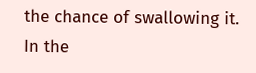the chance of swallowing it. In the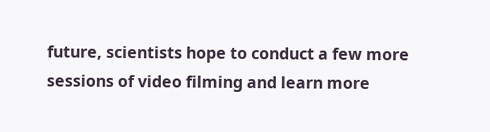future, scientists hope to conduct a few more sessions of video filming and learn more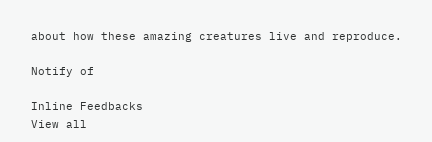about how these amazing creatures live and reproduce.

Notify of

Inline Feedbacks
View all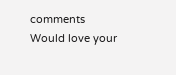comments
Would love your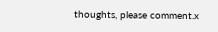thoughts, please comment.x